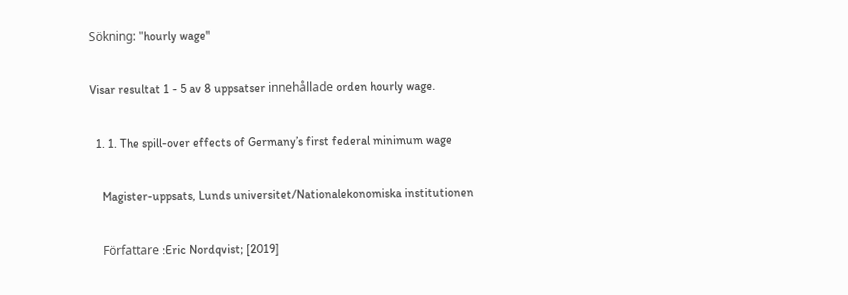Sökning: "hourly wage"

Visar resultat 1 - 5 av 8 uppsatser innehållade orden hourly wage.

  1. 1. The spill-over effects of Germany’s first federal minimum wage

    Magister-uppsats, Lunds universitet/Nationalekonomiska institutionen

    Författare :Eric Nordqvist; [2019]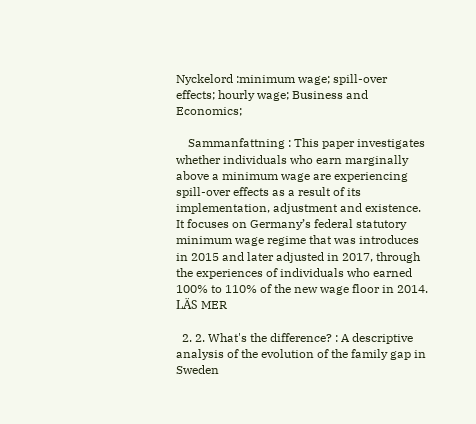Nyckelord :minimum wage; spill-over effects; hourly wage; Business and Economics;

    Sammanfattning : This paper investigates whether individuals who earn marginally above a minimum wage are experiencing spill-over effects as a result of its implementation, adjustment and existence. It focuses on Germany’s federal statutory minimum wage regime that was introduces in 2015 and later adjusted in 2017, through the experiences of individuals who earned 100% to 110% of the new wage floor in 2014. LÄS MER

  2. 2. What's the difference? : A descriptive analysis of the evolution of the family gap in Sweden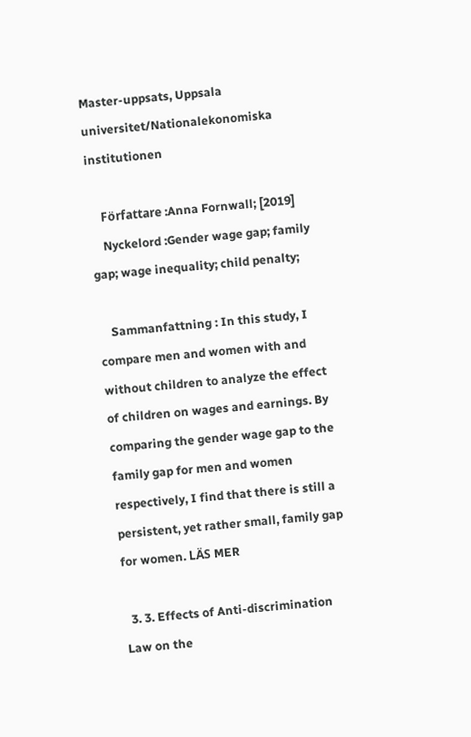Master-uppsats, Uppsala universitet/Nationalekonomiska institutionen

    Författare :Anna Fornwall; [2019]
    Nyckelord :Gender wage gap; family gap; wage inequality; child penalty;

    Sammanfattning : In this study, I compare men and women with and without children to analyze the effect of children on wages and earnings. By comparing the gender wage gap to the family gap for men and women respectively, I find that there is still a persistent, yet rather small, family gap for women. LÄS MER

  3. 3. Effects of Anti-discrimination Law on the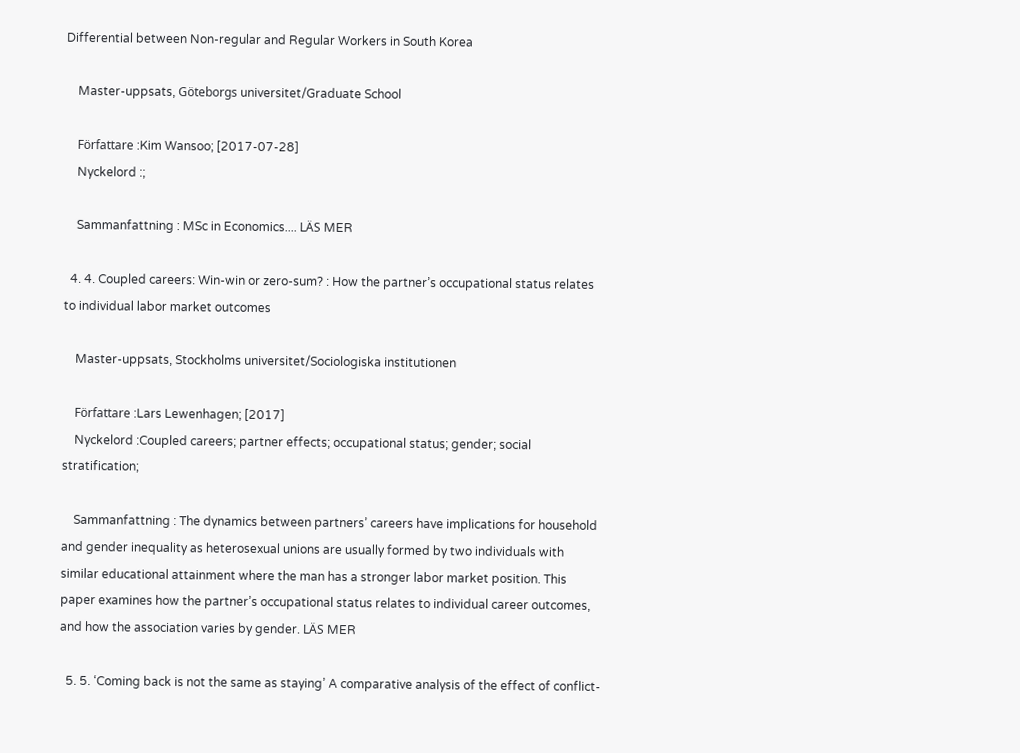Differential between Non-regular and Regular Workers in South Korea

    Master-uppsats, Göteborgs universitet/Graduate School

    Författare :Kim Wansoo; [2017-07-28]
    Nyckelord :;

    Sammanfattning : MSc in Economics.... LÄS MER

  4. 4. Coupled careers: Win-win or zero-sum? : How the partner’s occupational status relates to individual labor market outcomes

    Master-uppsats, Stockholms universitet/Sociologiska institutionen

    Författare :Lars Lewenhagen; [2017]
    Nyckelord :Coupled careers; partner effects; occupational status; gender; social stratification;

    Sammanfattning : The dynamics between partners’ careers have implications for household and gender inequality as heterosexual unions are usually formed by two individuals with similar educational attainment where the man has a stronger labor market position. This paper examines how the partner’s occupational status relates to individual career outcomes, and how the association varies by gender. LÄS MER

  5. 5. ‘Coming back is not the same as staying’ A comparative analysis of the effect of conflict-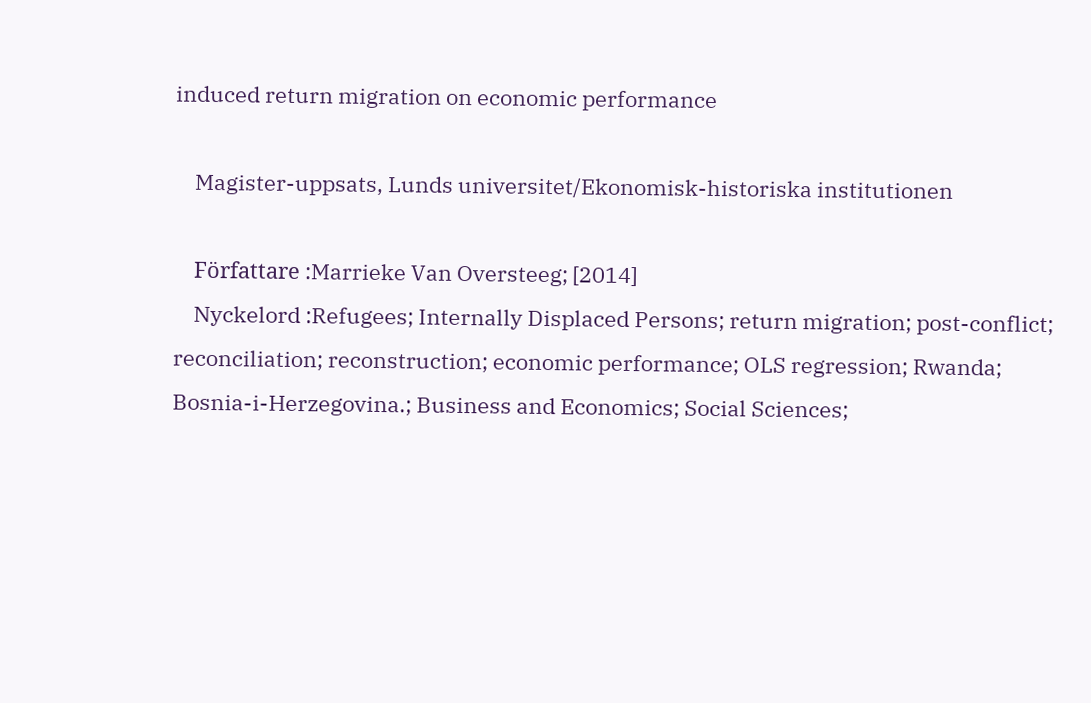induced return migration on economic performance

    Magister-uppsats, Lunds universitet/Ekonomisk-historiska institutionen

    Författare :Marrieke Van Oversteeg; [2014]
    Nyckelord :Refugees; Internally Displaced Persons; return migration; post-conflict; reconciliation; reconstruction; economic performance; OLS regression; Rwanda; Bosnia-i-Herzegovina.; Business and Economics; Social Sciences;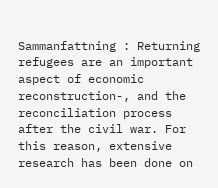Sammanfattning : Returning refugees are an important aspect of economic reconstruction-, and the reconciliation process after the civil war. For this reason, extensive research has been done on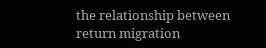the relationship between return migration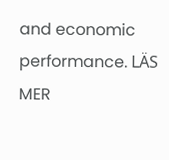and economic performance. LÄS MER